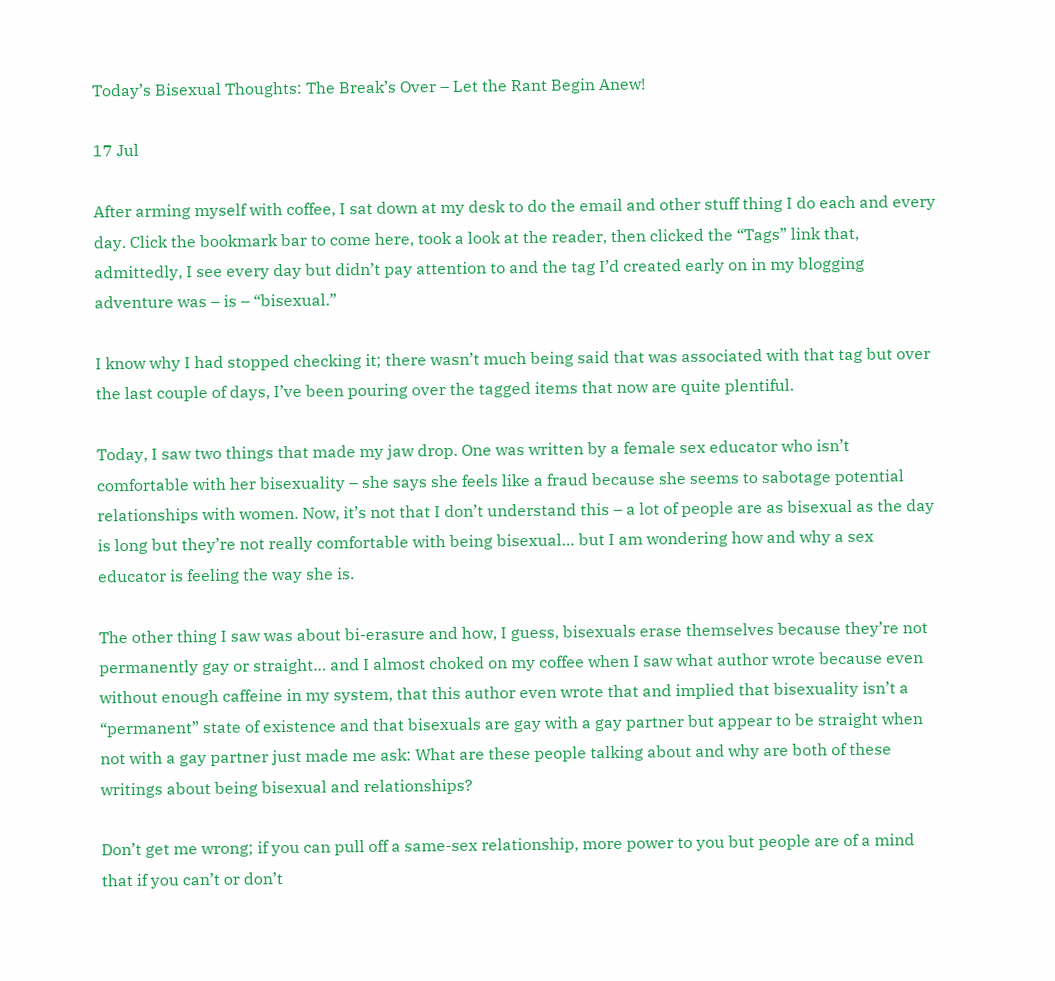Today’s Bisexual Thoughts: The Break’s Over – Let the Rant Begin Anew!

17 Jul

After arming myself with coffee, I sat down at my desk to do the email and other stuff thing I do each and every day. Click the bookmark bar to come here, took a look at the reader, then clicked the “Tags” link that, admittedly, I see every day but didn’t pay attention to and the tag I’d created early on in my blogging adventure was – is – “bisexual.”

I know why I had stopped checking it; there wasn’t much being said that was associated with that tag but over the last couple of days, I’ve been pouring over the tagged items that now are quite plentiful.

Today, I saw two things that made my jaw drop. One was written by a female sex educator who isn’t comfortable with her bisexuality – she says she feels like a fraud because she seems to sabotage potential relationships with women. Now, it’s not that I don’t understand this – a lot of people are as bisexual as the day is long but they’re not really comfortable with being bisexual… but I am wondering how and why a sex educator is feeling the way she is.

The other thing I saw was about bi-erasure and how, I guess, bisexuals erase themselves because they’re not permanently gay or straight… and I almost choked on my coffee when I saw what author wrote because even without enough caffeine in my system, that this author even wrote that and implied that bisexuality isn’t a “permanent” state of existence and that bisexuals are gay with a gay partner but appear to be straight when not with a gay partner just made me ask: What are these people talking about and why are both of these writings about being bisexual and relationships?

Don’t get me wrong; if you can pull off a same-sex relationship, more power to you but people are of a mind that if you can’t or don’t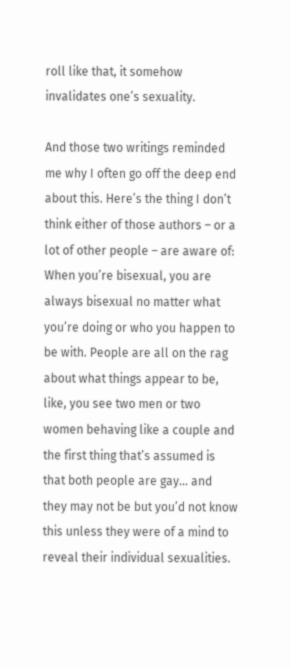roll like that, it somehow invalidates one’s sexuality.

And those two writings reminded me why I often go off the deep end about this. Here’s the thing I don’t think either of those authors – or a lot of other people – are aware of: When you’re bisexual, you are always bisexual no matter what you’re doing or who you happen to be with. People are all on the rag about what things appear to be, like, you see two men or two women behaving like a couple and the first thing that’s assumed is that both people are gay… and they may not be but you’d not know this unless they were of a mind to reveal their individual sexualities.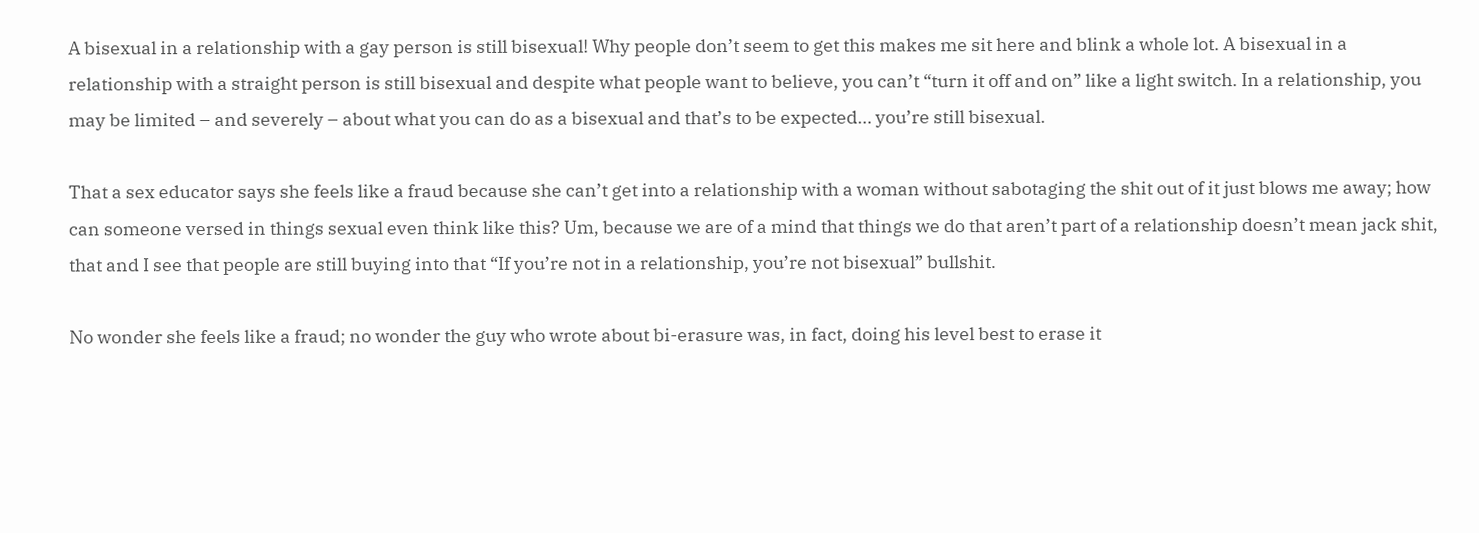A bisexual in a relationship with a gay person is still bisexual! Why people don’t seem to get this makes me sit here and blink a whole lot. A bisexual in a relationship with a straight person is still bisexual and despite what people want to believe, you can’t “turn it off and on” like a light switch. In a relationship, you may be limited – and severely – about what you can do as a bisexual and that’s to be expected… you’re still bisexual.

That a sex educator says she feels like a fraud because she can’t get into a relationship with a woman without sabotaging the shit out of it just blows me away; how can someone versed in things sexual even think like this? Um, because we are of a mind that things we do that aren’t part of a relationship doesn’t mean jack shit, that and I see that people are still buying into that “If you’re not in a relationship, you’re not bisexual” bullshit.

No wonder she feels like a fraud; no wonder the guy who wrote about bi-erasure was, in fact, doing his level best to erase it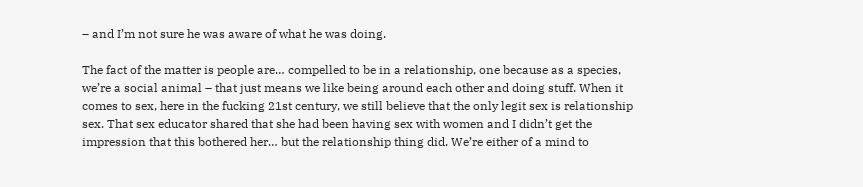– and I’m not sure he was aware of what he was doing.

The fact of the matter is people are… compelled to be in a relationship, one because as a species, we’re a social animal – that just means we like being around each other and doing stuff. When it comes to sex, here in the fucking 21st century, we still believe that the only legit sex is relationship sex. That sex educator shared that she had been having sex with women and I didn’t get the impression that this bothered her… but the relationship thing did. We’re either of a mind to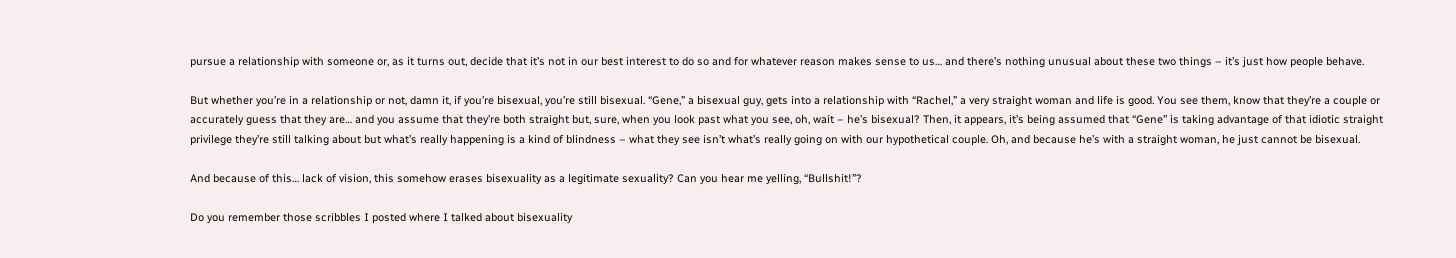pursue a relationship with someone or, as it turns out, decide that it’s not in our best interest to do so and for whatever reason makes sense to us… and there’s nothing unusual about these two things – it’s just how people behave.

But whether you’re in a relationship or not, damn it, if you’re bisexual, you’re still bisexual. “Gene,” a bisexual guy, gets into a relationship with “Rachel,” a very straight woman and life is good. You see them, know that they’re a couple or accurately guess that they are… and you assume that they’re both straight but, sure, when you look past what you see, oh, wait – he’s bisexual? Then, it appears, it’s being assumed that “Gene” is taking advantage of that idiotic straight privilege they’re still talking about but what’s really happening is a kind of blindness – what they see isn’t what’s really going on with our hypothetical couple. Oh, and because he’s with a straight woman, he just cannot be bisexual.

And because of this… lack of vision, this somehow erases bisexuality as a legitimate sexuality? Can you hear me yelling, “Bullshit!”?

Do you remember those scribbles I posted where I talked about bisexuality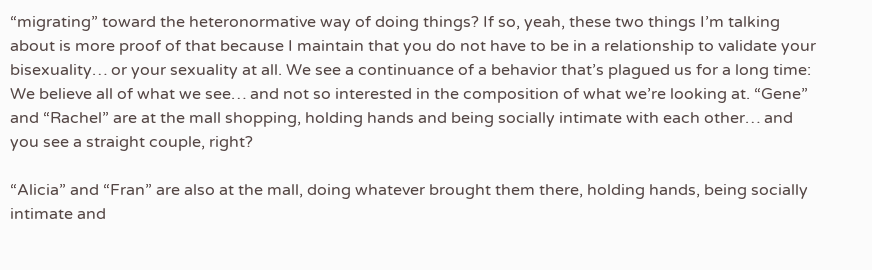“migrating” toward the heteronormative way of doing things? If so, yeah, these two things I’m talking about is more proof of that because I maintain that you do not have to be in a relationship to validate your bisexuality… or your sexuality at all. We see a continuance of a behavior that’s plagued us for a long time: We believe all of what we see… and not so interested in the composition of what we’re looking at. “Gene” and “Rachel” are at the mall shopping, holding hands and being socially intimate with each other… and you see a straight couple, right?

“Alicia” and “Fran” are also at the mall, doing whatever brought them there, holding hands, being socially intimate and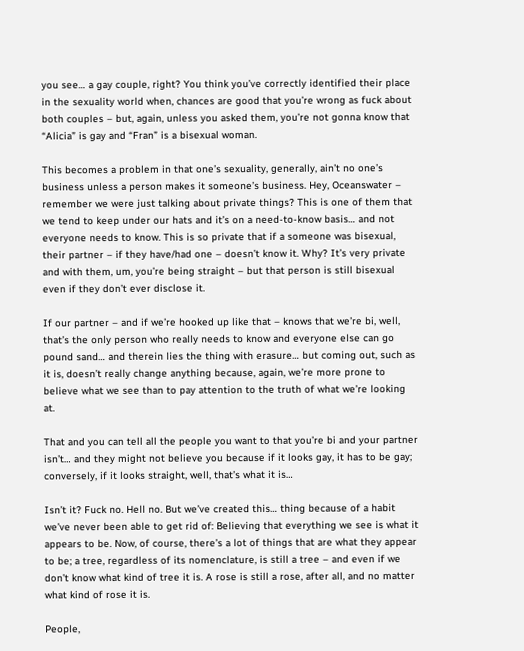you see… a gay couple, right? You think you’ve correctly identified their place in the sexuality world when, chances are good that you’re wrong as fuck about both couples – but, again, unless you asked them, you’re not gonna know that “Alicia” is gay and “Fran” is a bisexual woman.

This becomes a problem in that one’s sexuality, generally, ain’t no one’s business unless a person makes it someone’s business. Hey, Oceanswater – remember we were just talking about private things? This is one of them that we tend to keep under our hats and it’s on a need-to-know basis… and not everyone needs to know. This is so private that if a someone was bisexual, their partner – if they have/had one – doesn’t know it. Why? It’s very private and with them, um, you’re being straight – but that person is still bisexual even if they don’t ever disclose it.

If our partner – and if we’re hooked up like that – knows that we’re bi, well, that’s the only person who really needs to know and everyone else can go pound sand… and therein lies the thing with erasure… but coming out, such as it is, doesn’t really change anything because, again, we’re more prone to believe what we see than to pay attention to the truth of what we’re looking at.

That and you can tell all the people you want to that you’re bi and your partner isn’t… and they might not believe you because if it looks gay, it has to be gay; conversely, if it looks straight, well, that’s what it is…

Isn’t it? Fuck no. Hell no. But we’ve created this… thing because of a habit we’ve never been able to get rid of: Believing that everything we see is what it appears to be. Now, of course, there’s a lot of things that are what they appear to be; a tree, regardless of its nomenclature, is still a tree – and even if we don’t know what kind of tree it is. A rose is still a rose, after all, and no matter what kind of rose it is.

People,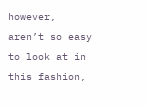however, aren’t so easy to look at in this fashion,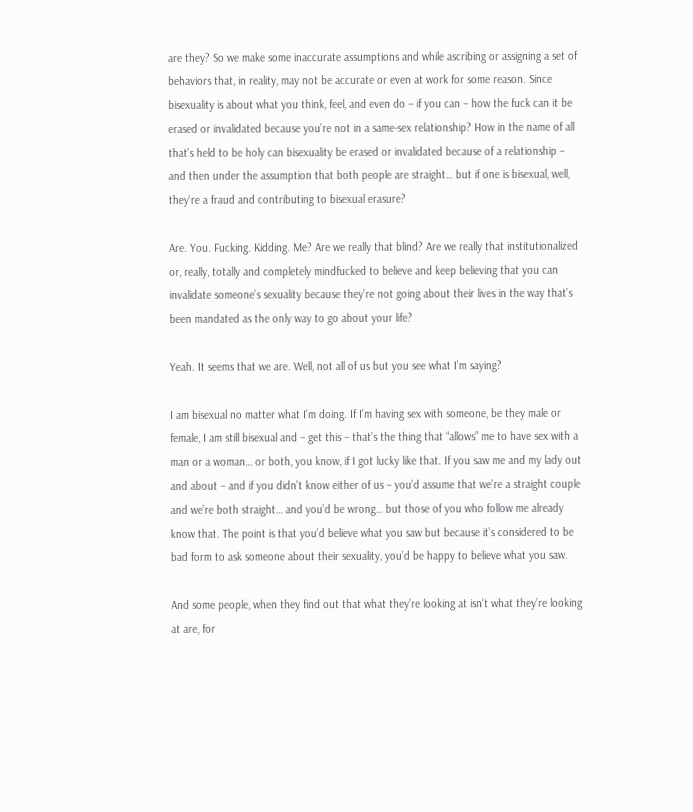are they? So we make some inaccurate assumptions and while ascribing or assigning a set of behaviors that, in reality, may not be accurate or even at work for some reason. Since bisexuality is about what you think, feel, and even do – if you can – how the fuck can it be erased or invalidated because you’re not in a same-sex relationship? How in the name of all that’s held to be holy can bisexuality be erased or invalidated because of a relationship – and then under the assumption that both people are straight… but if one is bisexual, well, they’re a fraud and contributing to bisexual erasure?

Are. You. Fucking. Kidding. Me? Are we really that blind? Are we really that institutionalized or, really, totally and completely mindfucked to believe and keep believing that you can invalidate someone’s sexuality because they’re not going about their lives in the way that’s been mandated as the only way to go about your life?

Yeah. It seems that we are. Well, not all of us but you see what I’m saying?

I am bisexual no matter what I’m doing. If I’m having sex with someone, be they male or female, I am still bisexual and – get this – that’s the thing that “allows” me to have sex with a man or a woman… or both, you know, if I got lucky like that. If you saw me and my lady out and about – and if you didn’t know either of us – you’d assume that we’re a straight couple and we’re both straight… and you’d be wrong… but those of you who follow me already know that. The point is that you’d believe what you saw but because it’s considered to be bad form to ask someone about their sexuality, you’d be happy to believe what you saw.

And some people, when they find out that what they’re looking at isn’t what they’re looking at are, for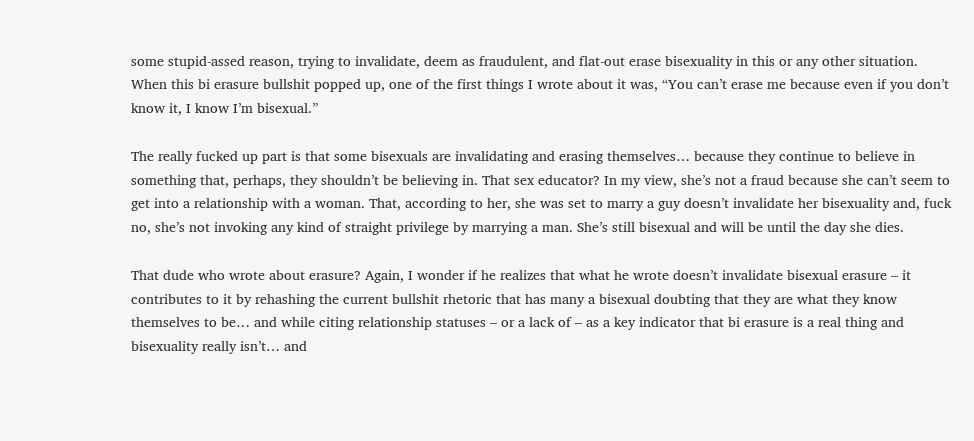some stupid-assed reason, trying to invalidate, deem as fraudulent, and flat-out erase bisexuality in this or any other situation. When this bi erasure bullshit popped up, one of the first things I wrote about it was, “You can’t erase me because even if you don’t know it, I know I’m bisexual.”

The really fucked up part is that some bisexuals are invalidating and erasing themselves… because they continue to believe in something that, perhaps, they shouldn’t be believing in. That sex educator? In my view, she’s not a fraud because she can’t seem to get into a relationship with a woman. That, according to her, she was set to marry a guy doesn’t invalidate her bisexuality and, fuck no, she’s not invoking any kind of straight privilege by marrying a man. She’s still bisexual and will be until the day she dies.

That dude who wrote about erasure? Again, I wonder if he realizes that what he wrote doesn’t invalidate bisexual erasure – it contributes to it by rehashing the current bullshit rhetoric that has many a bisexual doubting that they are what they know themselves to be… and while citing relationship statuses – or a lack of – as a key indicator that bi erasure is a real thing and bisexuality really isn’t… and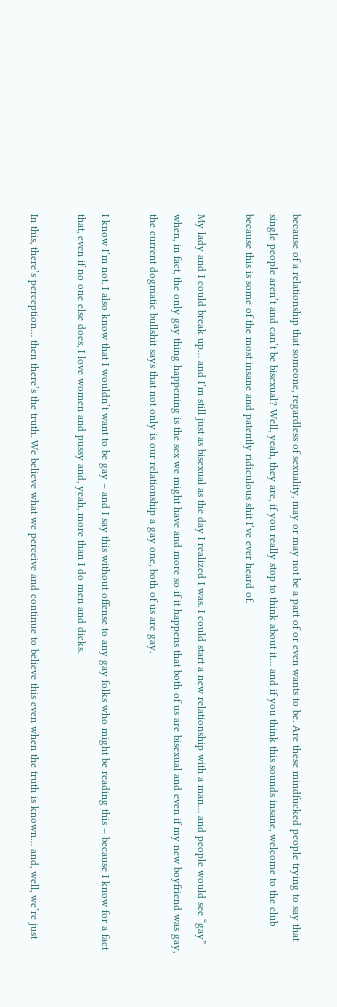because of a relationship that someone, regardless of sexuality, may or may not be a part of or even wants to be. Are these mindfucked people trying to say that single people aren’t and can’t be bisexual? Well, yeah, they are, if you really stop to think about it… and if you think this sounds insane, welcome to the club because this is some of the most insane and patently ridiculous shit I’ve ever heard of.

My lady and I could break up… and I’m still just as bisexual as the day I realized I was. I could start a new relationship with a man… and people would see “gay” when, in fact, the only gay thing happening is the sex we might have and more so if it happens that both of us are bisexual and even if my new boyfriend was gay, the current dogmatic bullshit says that not only is our relationship a gay one, both of us are gay.

I know I’m not. I also know that I wouldn’t want to be gay – and I say this without offense to any gay folks who might be reading this – because I know for a fact that, even if no one else does, I love women and pussy and, yeah, more than I do men and dicks.

In this, there’s perception… then there’s the truth. We believe what we perceive and continue to believe this even when the truth is known… and, well, we’re just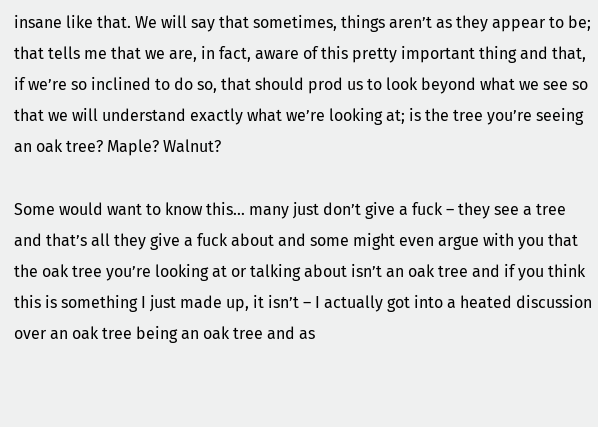insane like that. We will say that sometimes, things aren’t as they appear to be; that tells me that we are, in fact, aware of this pretty important thing and that, if we’re so inclined to do so, that should prod us to look beyond what we see so that we will understand exactly what we’re looking at; is the tree you’re seeing an oak tree? Maple? Walnut?

Some would want to know this… many just don’t give a fuck – they see a tree and that’s all they give a fuck about and some might even argue with you that the oak tree you’re looking at or talking about isn’t an oak tree and if you think this is something I just made up, it isn’t – I actually got into a heated discussion over an oak tree being an oak tree and as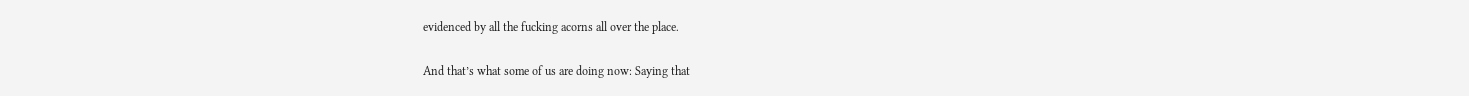evidenced by all the fucking acorns all over the place.

And that’s what some of us are doing now: Saying that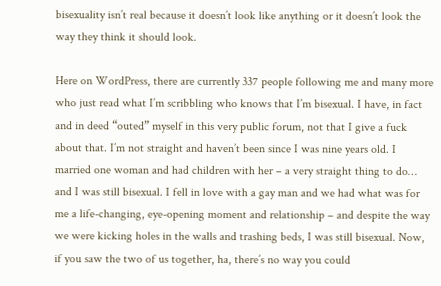bisexuality isn’t real because it doesn’t look like anything or it doesn’t look the way they think it should look.

Here on WordPress, there are currently 337 people following me and many more who just read what I’m scribbling who knows that I’m bisexual. I have, in fact and in deed “outed” myself in this very public forum, not that I give a fuck about that. I’m not straight and haven’t been since I was nine years old. I married one woman and had children with her – a very straight thing to do… and I was still bisexual. I fell in love with a gay man and we had what was for me a life-changing, eye-opening moment and relationship – and despite the way we were kicking holes in the walls and trashing beds, I was still bisexual. Now, if you saw the two of us together, ha, there’s no way you could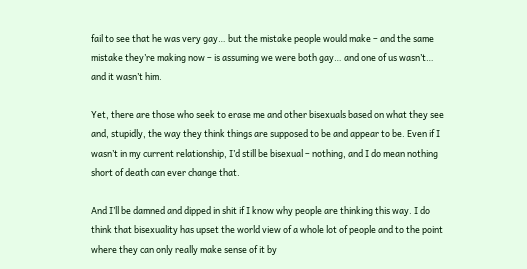fail to see that he was very gay… but the mistake people would make – and the same mistake they’re making now – is assuming we were both gay… and one of us wasn’t… and it wasn’t him.

Yet, there are those who seek to erase me and other bisexuals based on what they see and, stupidly, the way they think things are supposed to be and appear to be. Even if I wasn’t in my current relationship, I’d still be bisexual – nothing, and I do mean nothing short of death can ever change that.

And I’ll be damned and dipped in shit if I know why people are thinking this way. I do think that bisexuality has upset the world view of a whole lot of people and to the point where they can only really make sense of it by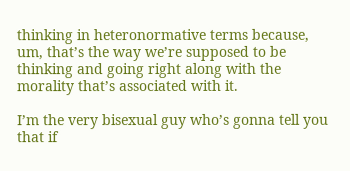thinking in heteronormative terms because, um, that’s the way we’re supposed to be thinking and going right along with the morality that’s associated with it.

I’m the very bisexual guy who’s gonna tell you that if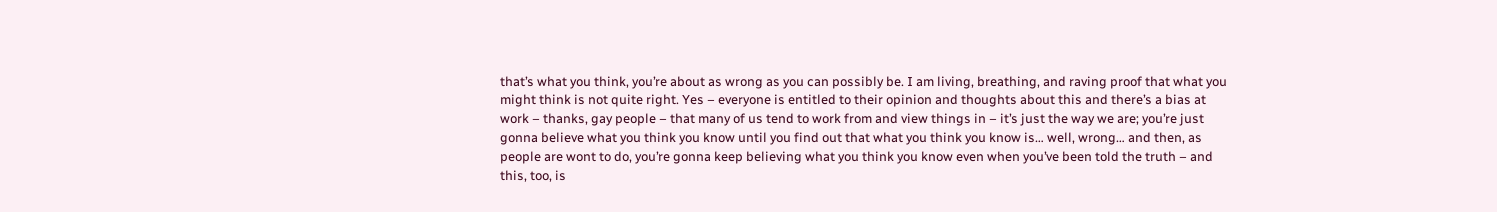that’s what you think, you’re about as wrong as you can possibly be. I am living, breathing, and raving proof that what you might think is not quite right. Yes – everyone is entitled to their opinion and thoughts about this and there’s a bias at work – thanks, gay people – that many of us tend to work from and view things in – it’s just the way we are; you’re just gonna believe what you think you know until you find out that what you think you know is… well, wrong… and then, as people are wont to do, you’re gonna keep believing what you think you know even when you’ve been told the truth – and this, too, is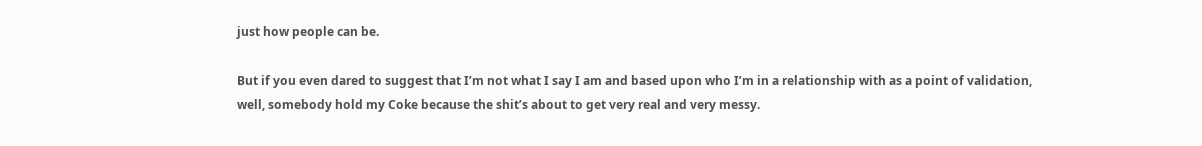just how people can be.

But if you even dared to suggest that I’m not what I say I am and based upon who I’m in a relationship with as a point of validation, well, somebody hold my Coke because the shit’s about to get very real and very messy.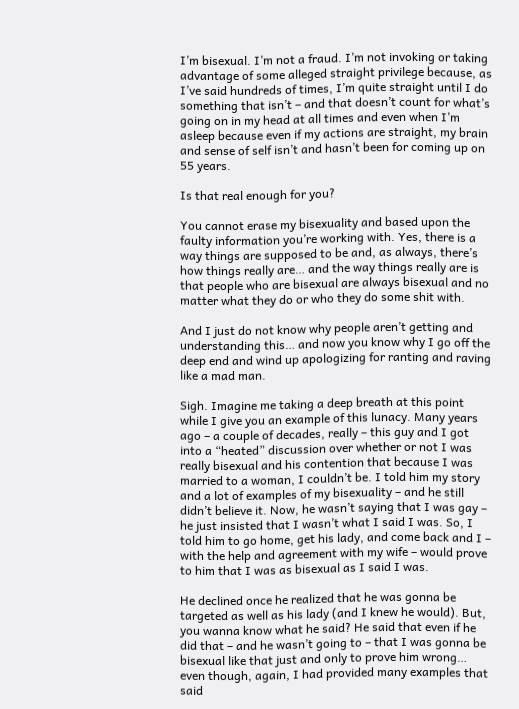I’m bisexual. I’m not a fraud. I’m not invoking or taking advantage of some alleged straight privilege because, as I’ve said hundreds of times, I’m quite straight until I do something that isn’t – and that doesn’t count for what’s going on in my head at all times and even when I’m asleep because even if my actions are straight, my brain and sense of self isn’t and hasn’t been for coming up on 55 years.

Is that real enough for you?

You cannot erase my bisexuality and based upon the faulty information you’re working with. Yes, there is a way things are supposed to be and, as always, there’s how things really are… and the way things really are is that people who are bisexual are always bisexual and no matter what they do or who they do some shit with.

And I just do not know why people aren’t getting and understanding this… and now you know why I go off the deep end and wind up apologizing for ranting and raving like a mad man.

Sigh. Imagine me taking a deep breath at this point while I give you an example of this lunacy. Many years ago – a couple of decades, really – this guy and I got into a “heated” discussion over whether or not I was really bisexual and his contention that because I was married to a woman, I couldn’t be. I told him my story and a lot of examples of my bisexuality – and he still didn’t believe it. Now, he wasn’t saying that I was gay – he just insisted that I wasn’t what I said I was. So, I told him to go home, get his lady, and come back and I – with the help and agreement with my wife – would prove to him that I was as bisexual as I said I was.

He declined once he realized that he was gonna be targeted as well as his lady (and I knew he would). But, you wanna know what he said? He said that even if he did that – and he wasn’t going to – that I was gonna be bisexual like that just and only to prove him wrong… even though, again, I had provided many examples that said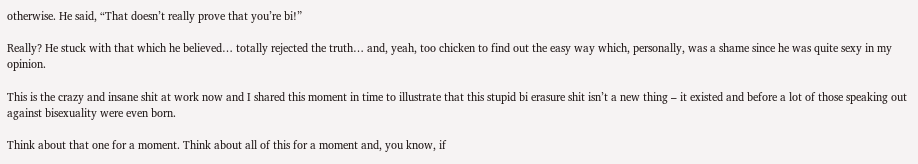otherwise. He said, “That doesn’t really prove that you’re bi!”

Really? He stuck with that which he believed… totally rejected the truth… and, yeah, too chicken to find out the easy way which, personally, was a shame since he was quite sexy in my opinion.

This is the crazy and insane shit at work now and I shared this moment in time to illustrate that this stupid bi erasure shit isn’t a new thing – it existed and before a lot of those speaking out against bisexuality were even born.

Think about that one for a moment. Think about all of this for a moment and, you know, if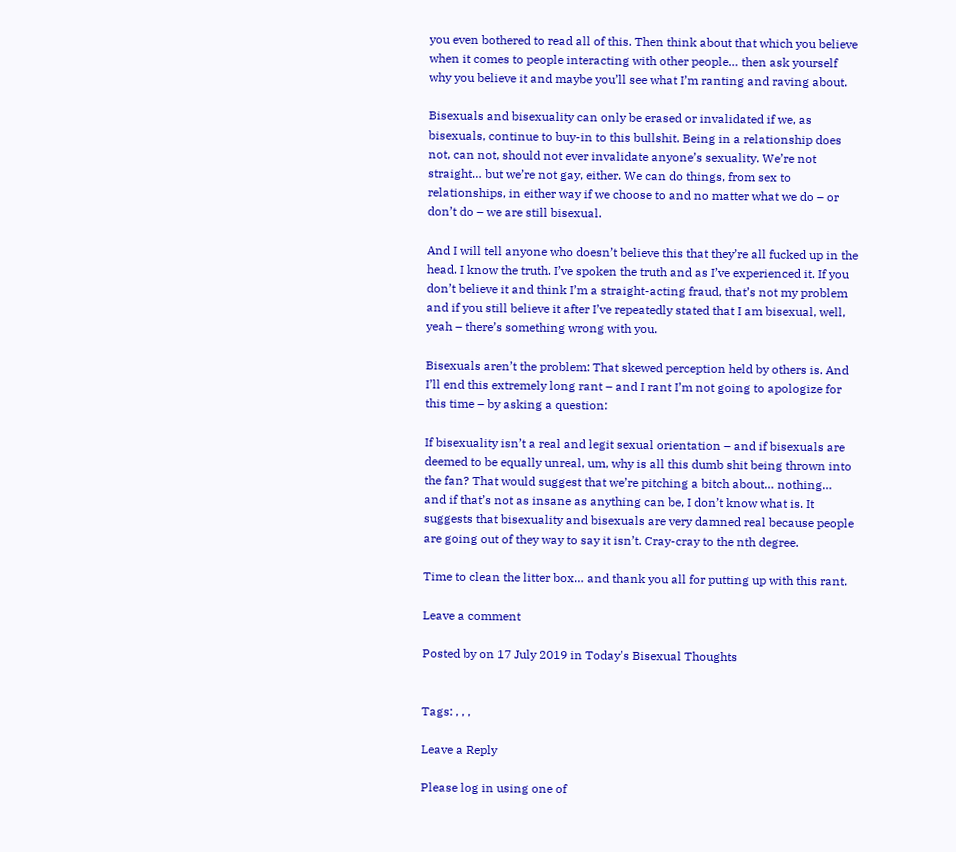you even bothered to read all of this. Then think about that which you believe when it comes to people interacting with other people… then ask yourself why you believe it and maybe you’ll see what I’m ranting and raving about.

Bisexuals and bisexuality can only be erased or invalidated if we, as bisexuals, continue to buy-in to this bullshit. Being in a relationship does not, can not, should not ever invalidate anyone’s sexuality. We’re not straight… but we’re not gay, either. We can do things, from sex to relationships, in either way if we choose to and no matter what we do – or don’t do – we are still bisexual.

And I will tell anyone who doesn’t believe this that they’re all fucked up in the head. I know the truth. I’ve spoken the truth and as I’ve experienced it. If you don’t believe it and think I’m a straight-acting fraud, that’s not my problem and if you still believe it after I’ve repeatedly stated that I am bisexual, well, yeah – there’s something wrong with you.

Bisexuals aren’t the problem: That skewed perception held by others is. And I’ll end this extremely long rant – and I rant I’m not going to apologize for this time – by asking a question:

If bisexuality isn’t a real and legit sexual orientation – and if bisexuals are deemed to be equally unreal, um, why is all this dumb shit being thrown into the fan? That would suggest that we’re pitching a bitch about… nothing… and if that’s not as insane as anything can be, I don’t know what is. It suggests that bisexuality and bisexuals are very damned real because people are going out of they way to say it isn’t. Cray-cray to the nth degree.

Time to clean the litter box… and thank you all for putting up with this rant.

Leave a comment

Posted by on 17 July 2019 in Today's Bisexual Thoughts


Tags: , , ,

Leave a Reply

Please log in using one of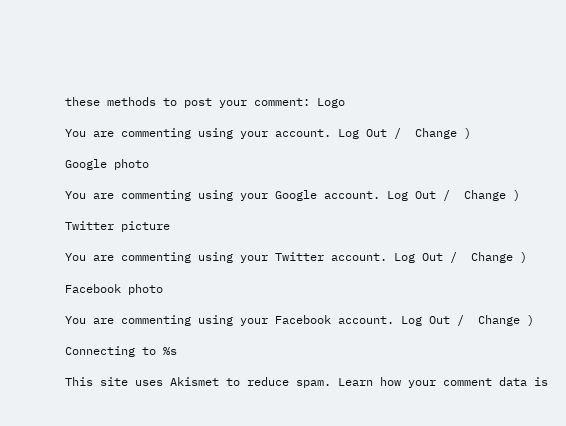these methods to post your comment: Logo

You are commenting using your account. Log Out /  Change )

Google photo

You are commenting using your Google account. Log Out /  Change )

Twitter picture

You are commenting using your Twitter account. Log Out /  Change )

Facebook photo

You are commenting using your Facebook account. Log Out /  Change )

Connecting to %s

This site uses Akismet to reduce spam. Learn how your comment data is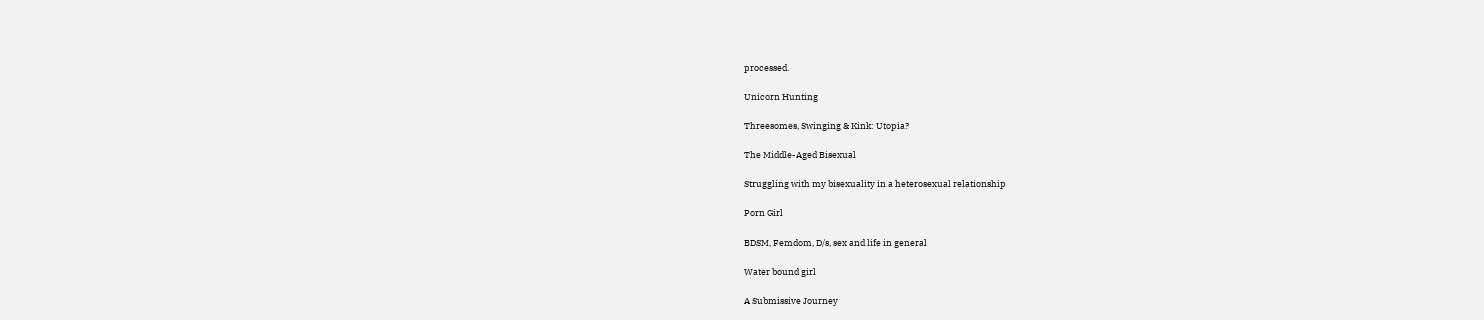processed.

Unicorn Hunting

Threesomes, Swinging & Kink: Utopia?

The Middle-Aged Bisexual

Struggling with my bisexuality in a heterosexual relationship

Porn Girl

BDSM, Femdom, D/s, sex and life in general

Water bound girl

A Submissive Journey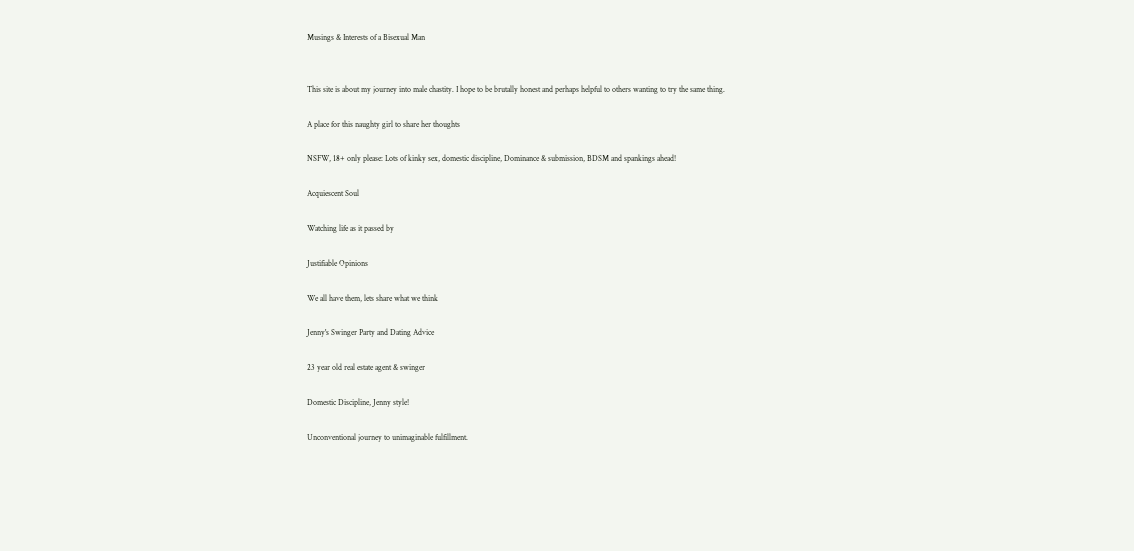Musings & Interests of a Bisexual Man


This site is about my journey into male chastity. I hope to be brutally honest and perhaps helpful to others wanting to try the same thing.

A place for this naughty girl to share her thoughts

NSFW, 18+ only please: Lots of kinky sex, domestic discipline, Dominance & submission, BDSM and spankings ahead!

Acquiescent Soul

Watching life as it passed by

Justifiable Opinions

We all have them, lets share what we think

Jenny's Swinger Party and Dating Advice

23 year old real estate agent & swinger

Domestic Discipline, Jenny style!

Unconventional journey to unimaginable fulfillment.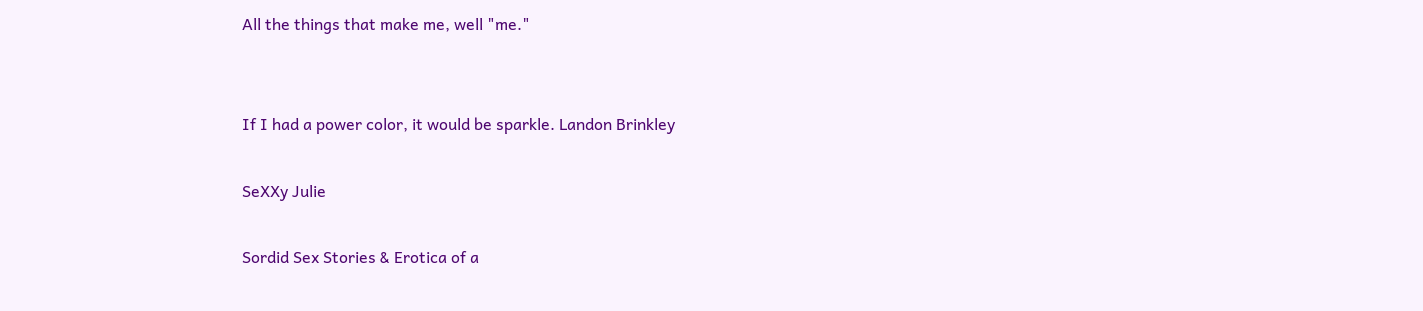All the things that make me, well "me."


If I had a power color, it would be sparkle. Landon Brinkley

SeXXy Julie

Sordid Sex Stories & Erotica of a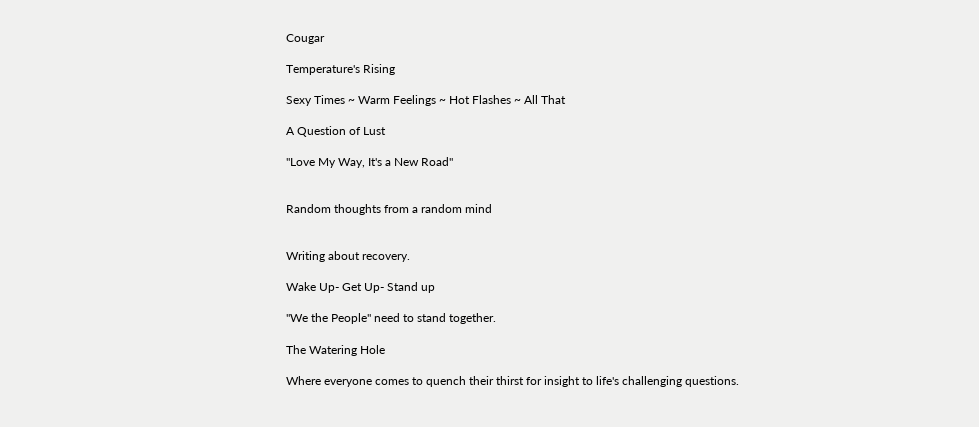Cougar

Temperature's Rising

Sexy Times ~ Warm Feelings ~ Hot Flashes ~ All That

A Question of Lust

"Love My Way, It's a New Road"


Random thoughts from a random mind


Writing about recovery.

Wake Up- Get Up- Stand up

"We the People" need to stand together.

The Watering Hole

Where everyone comes to quench their thirst for insight to life's challenging questions.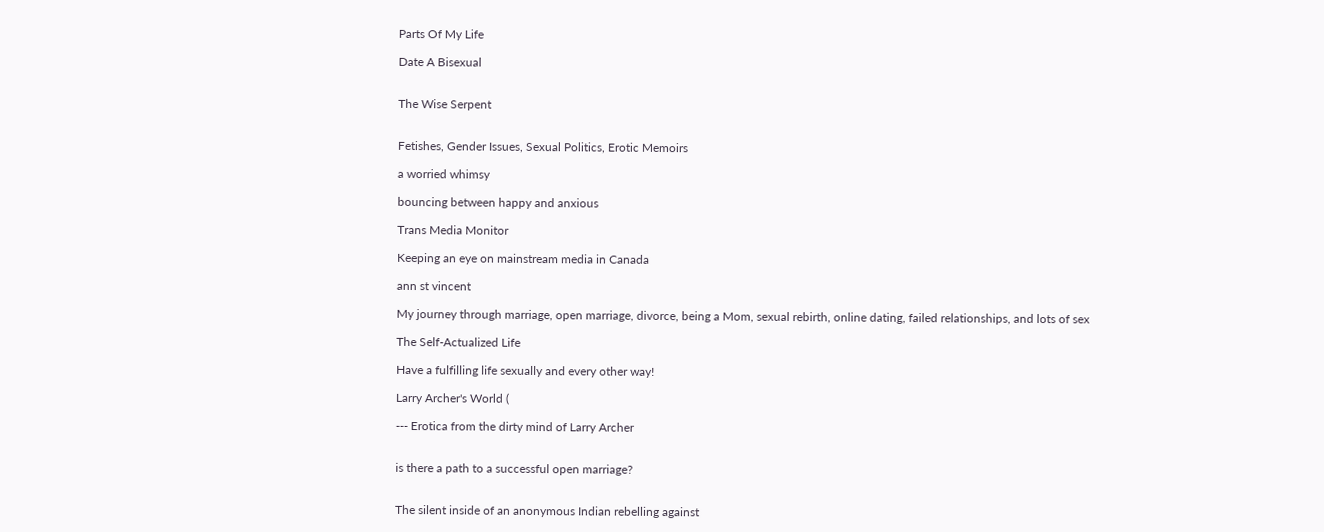Parts Of My Life

Date A Bisexual


The Wise Serpent


Fetishes, Gender Issues, Sexual Politics, Erotic Memoirs

a worried whimsy

bouncing between happy and anxious

Trans Media Monitor

Keeping an eye on mainstream media in Canada

ann st vincent

My journey through marriage, open marriage, divorce, being a Mom, sexual rebirth, online dating, failed relationships, and lots of sex

The Self-Actualized Life

Have a fulfilling life sexually and every other way!

Larry Archer's World (

--- Erotica from the dirty mind of Larry Archer


is there a path to a successful open marriage?


The silent inside of an anonymous Indian rebelling against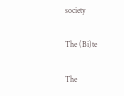society

The (Bi)te

The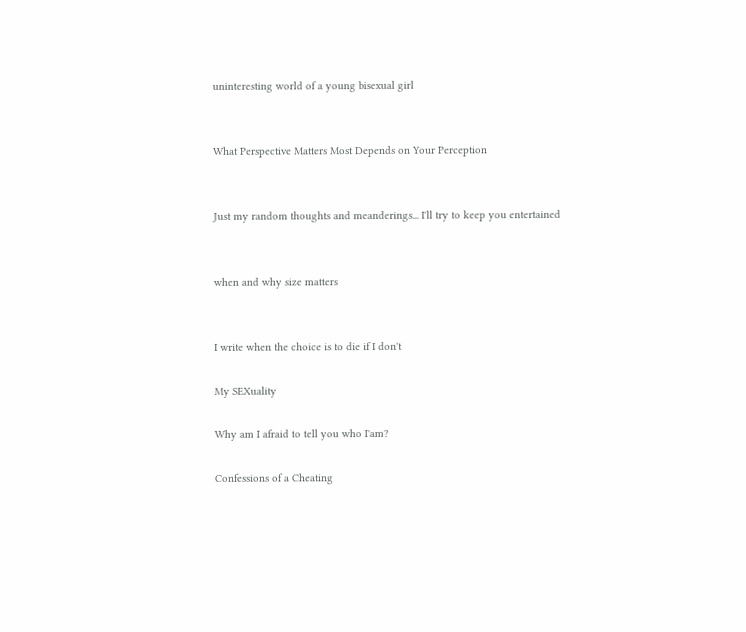uninteresting world of a young bisexual girl


What Perspective Matters Most Depends on Your Perception


Just my random thoughts and meanderings... I'll try to keep you entertained


when and why size matters


I write when the choice is to die if I don't

My SEXuality

Why am I afraid to tell you who I'am?

Confessions of a Cheating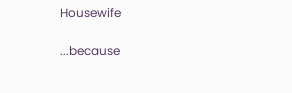Housewife

...because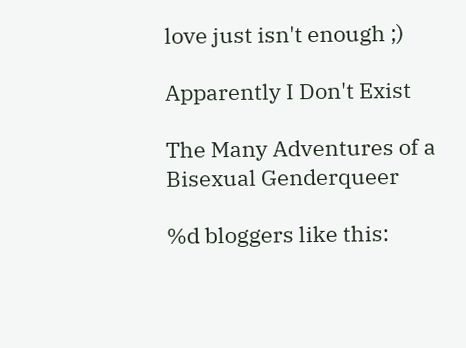love just isn't enough ;)

Apparently I Don't Exist

The Many Adventures of a Bisexual Genderqueer

%d bloggers like this: